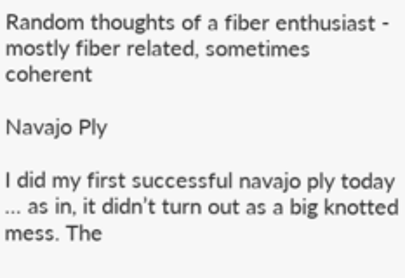Random thoughts of a fiber enthusiast - mostly fiber related, sometimes coherent

Navajo Ply

I did my first successful navajo ply today … as in, it didn’t turn out as a big knotted mess. The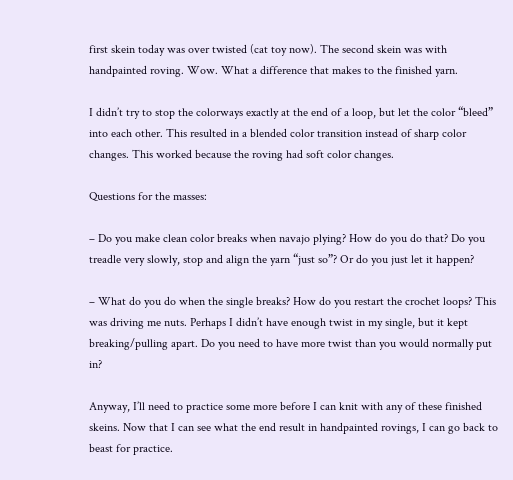first skein today was over twisted (cat toy now). The second skein was with handpainted roving. Wow. What a difference that makes to the finished yarn.

I didn’t try to stop the colorways exactly at the end of a loop, but let the color “bleed” into each other. This resulted in a blended color transition instead of sharp color changes. This worked because the roving had soft color changes.

Questions for the masses:

– Do you make clean color breaks when navajo plying? How do you do that? Do you treadle very slowly, stop and align the yarn “just so”? Or do you just let it happen?

– What do you do when the single breaks? How do you restart the crochet loops? This was driving me nuts. Perhaps I didn’t have enough twist in my single, but it kept breaking/pulling apart. Do you need to have more twist than you would normally put in?

Anyway, I’ll need to practice some more before I can knit with any of these finished skeins. Now that I can see what the end result in handpainted rovings, I can go back to beast for practice.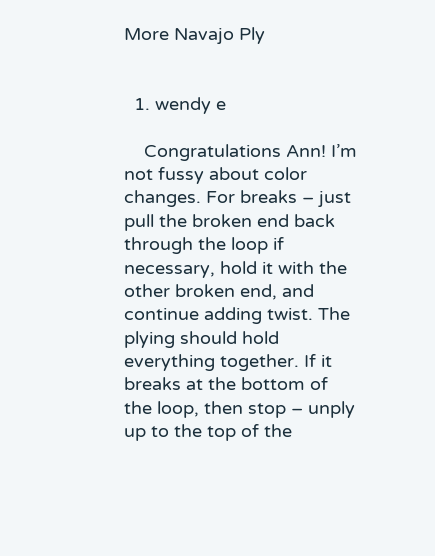More Navajo Ply


  1. wendy e

    Congratulations Ann! I’m not fussy about color changes. For breaks – just pull the broken end back through the loop if necessary, hold it with the other broken end, and continue adding twist. The plying should hold everything together. If it breaks at the bottom of the loop, then stop – unply up to the top of the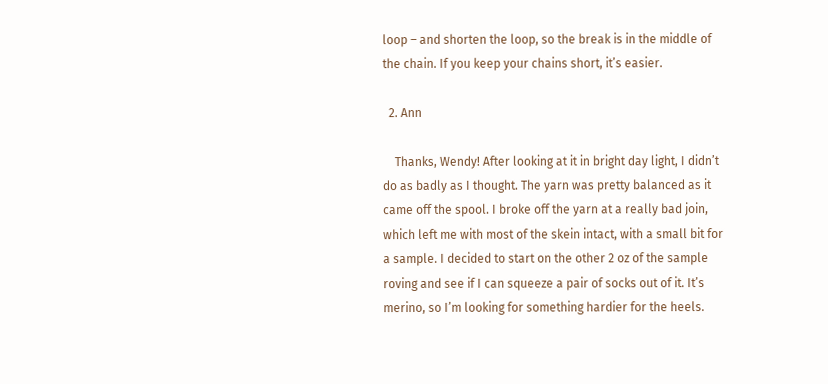loop – and shorten the loop, so the break is in the middle of the chain. If you keep your chains short, it’s easier.

  2. Ann

    Thanks, Wendy! After looking at it in bright day light, I didn’t do as badly as I thought. The yarn was pretty balanced as it came off the spool. I broke off the yarn at a really bad join, which left me with most of the skein intact, with a small bit for a sample. I decided to start on the other 2 oz of the sample roving and see if I can squeeze a pair of socks out of it. It’s merino, so I’m looking for something hardier for the heels.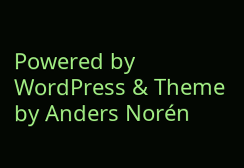Powered by WordPress & Theme by Anders Norén